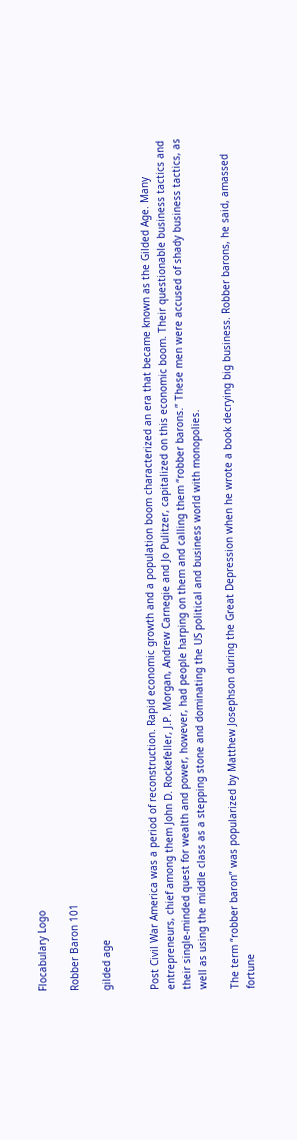Flocabulary Logo

Robber Baron 101

gilded age


Post Civil War America was a period of reconstruction. Rapid economic growth and a population boom characterized an era that became known as the Gilded Age. Many entrepreneurs, chief among them John D. Rockefeller, J.P. Morgan, Andrew Carnegie and Jo Pulitzer, capitalized on this economic boom. Their questionable business tactics and their single-minded quest for wealth and power, however, had people harping on them and calling them “robber barons.” These men were accused of shady business tactics, as well as using the middle class as a stepping stone and dominating the US political and business world with monopolies.

The term “robber baron” was popularized by Matthew Josephson during the Great Depression when he wrote a book decrying big business. Robber barons, he said, amassed fortune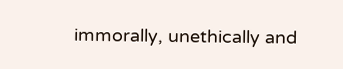immorally, unethically and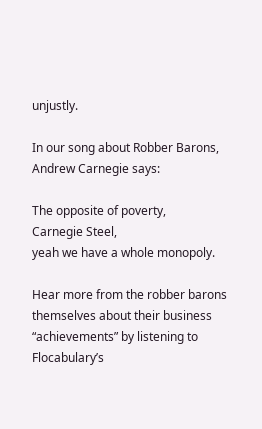unjustly.

In our song about Robber Barons, Andrew Carnegie says:

The opposite of poverty,
Carnegie Steel,
yeah we have a whole monopoly.

Hear more from the robber barons themselves about their business “achievements” by listening to Flocabulary’s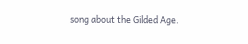song about the Gilded Age.